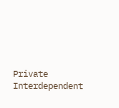Private Interdependent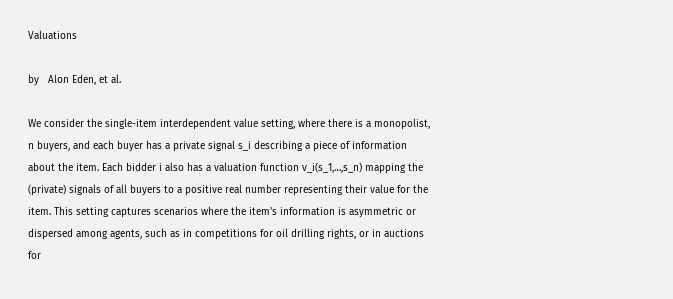Valuations

by   Alon Eden, et al.

We consider the single-item interdependent value setting, where there is a monopolist, n buyers, and each buyer has a private signal s_i describing a piece of information about the item. Each bidder i also has a valuation function v_i(s_1,…,s_n) mapping the (private) signals of all buyers to a positive real number representing their value for the item. This setting captures scenarios where the item's information is asymmetric or dispersed among agents, such as in competitions for oil drilling rights, or in auctions for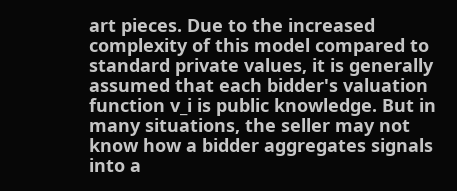art pieces. Due to the increased complexity of this model compared to standard private values, it is generally assumed that each bidder's valuation function v_i is public knowledge. But in many situations, the seller may not know how a bidder aggregates signals into a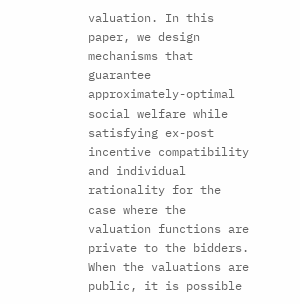valuation. In this paper, we design mechanisms that guarantee approximately-optimal social welfare while satisfying ex-post incentive compatibility and individual rationality for the case where the valuation functions are private to the bidders. When the valuations are public, it is possible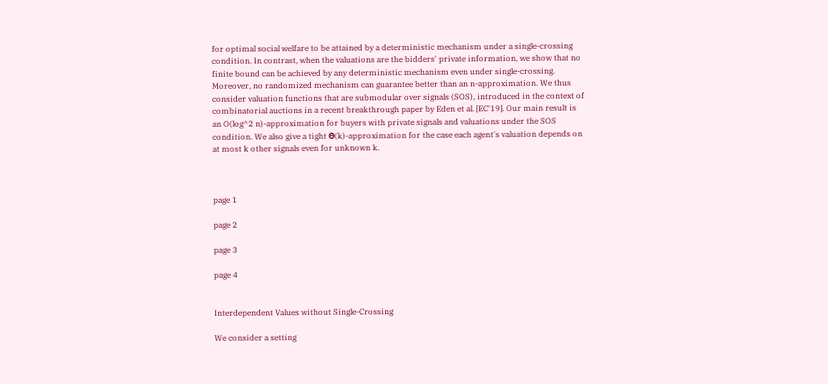for optimal social welfare to be attained by a deterministic mechanism under a single-crossing condition. In contrast, when the valuations are the bidders' private information, we show that no finite bound can be achieved by any deterministic mechanism even under single-crossing. Moreover, no randomized mechanism can guarantee better than an n-approximation. We thus consider valuation functions that are submodular over signals (SOS), introduced in the context of combinatorial auctions in a recent breakthrough paper by Eden et al. [EC'19]. Our main result is an O(log^2 n)-approximation for buyers with private signals and valuations under the SOS condition. We also give a tight Θ(k)-approximation for the case each agent's valuation depends on at most k other signals even for unknown k.



page 1

page 2

page 3

page 4


Interdependent Values without Single-Crossing

We consider a setting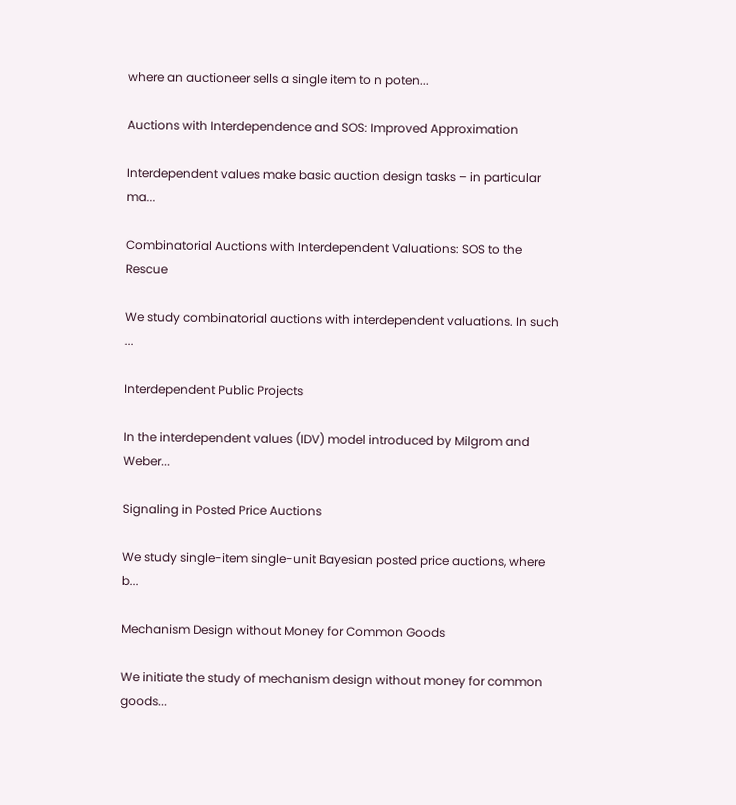where an auctioneer sells a single item to n poten...

Auctions with Interdependence and SOS: Improved Approximation

Interdependent values make basic auction design tasks – in particular ma...

Combinatorial Auctions with Interdependent Valuations: SOS to the Rescue

We study combinatorial auctions with interdependent valuations. In such ...

Interdependent Public Projects

In the interdependent values (IDV) model introduced by Milgrom and Weber...

Signaling in Posted Price Auctions

We study single-item single-unit Bayesian posted price auctions, where b...

Mechanism Design without Money for Common Goods

We initiate the study of mechanism design without money for common goods...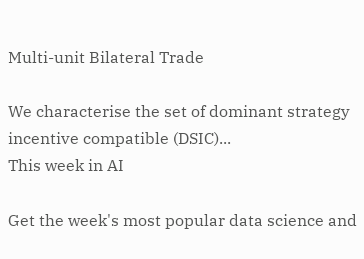Multi-unit Bilateral Trade

We characterise the set of dominant strategy incentive compatible (DSIC)...
This week in AI

Get the week's most popular data science and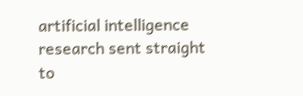artificial intelligence research sent straight to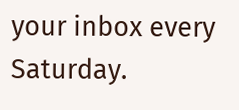your inbox every Saturday.